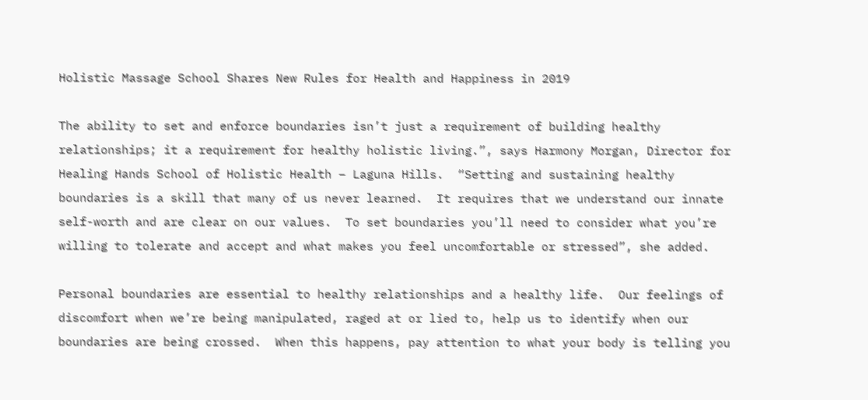Holistic Massage School Shares New Rules for Health and Happiness in 2019

The ability to set and enforce boundaries isn’t just a requirement of building healthy relationships; it a requirement for healthy holistic living.”, says Harmony Morgan, Director for Healing Hands School of Holistic Health – Laguna Hills.  “Setting and sustaining healthy boundaries is a skill that many of us never learned.  It requires that we understand our innate self-worth and are clear on our values.  To set boundaries you’ll need to consider what you’re willing to tolerate and accept and what makes you feel uncomfortable or stressed”, she added.

Personal boundaries are essential to healthy relationships and a healthy life.  Our feelings of discomfort when we’re being manipulated, raged at or lied to, help us to identify when our boundaries are being crossed.  When this happens, pay attention to what your body is telling you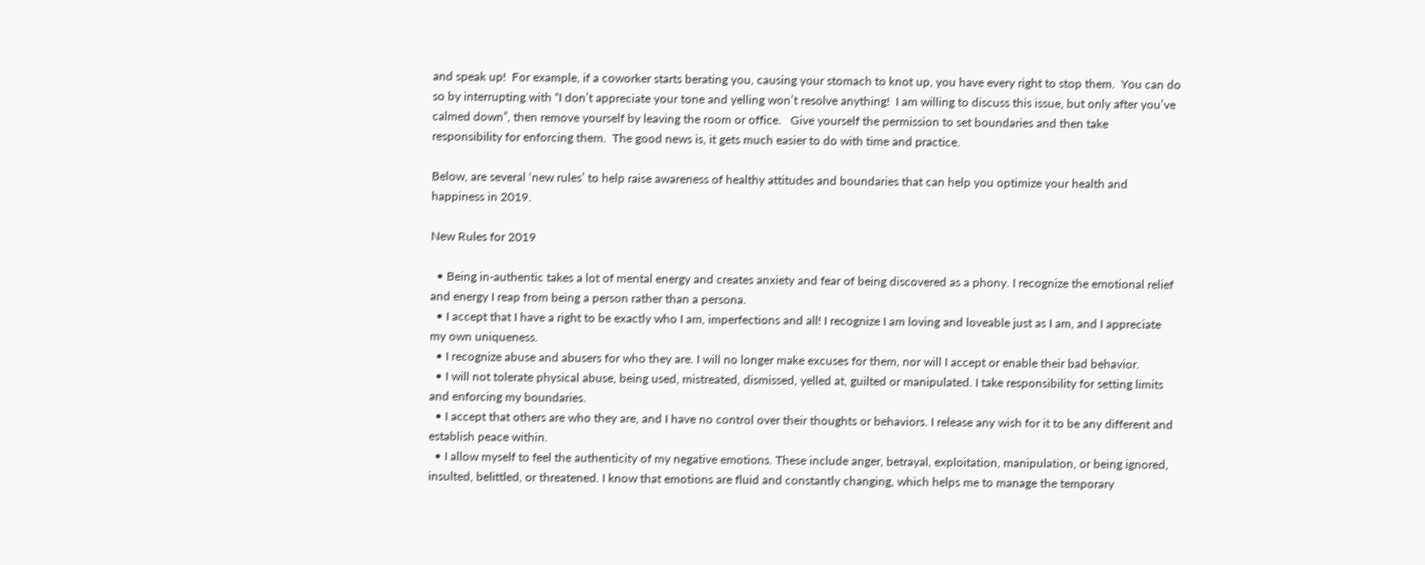and speak up!  For example, if a coworker starts berating you, causing your stomach to knot up, you have every right to stop them.  You can do so by interrupting with “I don’t appreciate your tone and yelling won’t resolve anything!  I am willing to discuss this issue, but only after you’ve calmed down”, then remove yourself by leaving the room or office.   Give yourself the permission to set boundaries and then take responsibility for enforcing them.  The good news is, it gets much easier to do with time and practice.

Below, are several ‘new rules’ to help raise awareness of healthy attitudes and boundaries that can help you optimize your health and happiness in 2019.

New Rules for 2019

  • Being in-authentic takes a lot of mental energy and creates anxiety and fear of being discovered as a phony. I recognize the emotional relief and energy I reap from being a person rather than a persona.
  • I accept that I have a right to be exactly who I am, imperfections and all! I recognize I am loving and loveable just as I am, and I appreciate my own uniqueness.
  • I recognize abuse and abusers for who they are. I will no longer make excuses for them, nor will I accept or enable their bad behavior.
  • I will not tolerate physical abuse, being used, mistreated, dismissed, yelled at, guilted or manipulated. I take responsibility for setting limits and enforcing my boundaries.
  • I accept that others are who they are, and I have no control over their thoughts or behaviors. I release any wish for it to be any different and establish peace within.
  • I allow myself to feel the authenticity of my negative emotions. These include anger, betrayal, exploitation, manipulation, or being ignored, insulted, belittled, or threatened. I know that emotions are fluid and constantly changing, which helps me to manage the temporary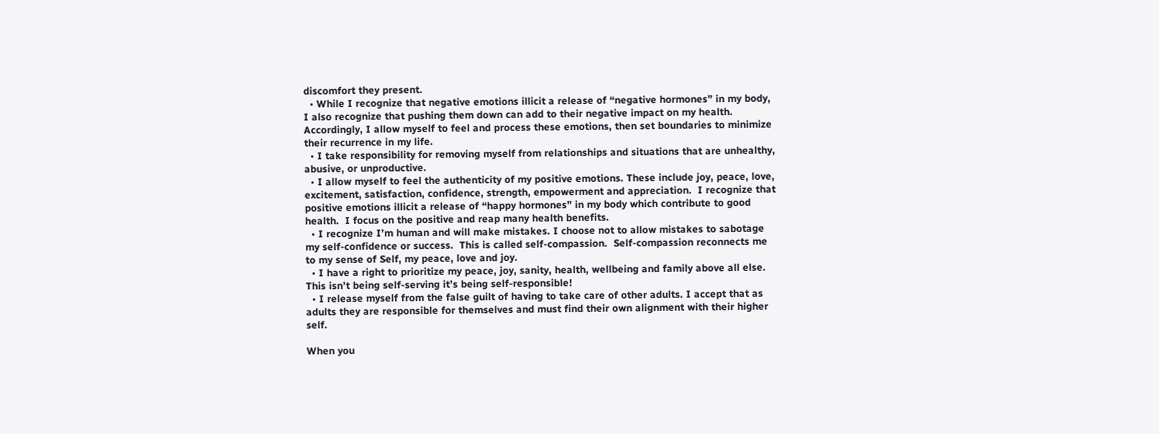discomfort they present.
  • While I recognize that negative emotions illicit a release of “negative hormones” in my body, I also recognize that pushing them down can add to their negative impact on my health. Accordingly, I allow myself to feel and process these emotions, then set boundaries to minimize their recurrence in my life.
  • I take responsibility for removing myself from relationships and situations that are unhealthy, abusive, or unproductive.
  • I allow myself to feel the authenticity of my positive emotions. These include joy, peace, love, excitement, satisfaction, confidence, strength, empowerment and appreciation.  I recognize that positive emotions illicit a release of “happy hormones” in my body which contribute to good health.  I focus on the positive and reap many health benefits.
  • I recognize I’m human and will make mistakes. I choose not to allow mistakes to sabotage my self-confidence or success.  This is called self-compassion.  Self-compassion reconnects me to my sense of Self, my peace, love and joy.
  • I have a right to prioritize my peace, joy, sanity, health, wellbeing and family above all else. This isn’t being self-serving it’s being self-responsible!
  • I release myself from the false guilt of having to take care of other adults. I accept that as adults they are responsible for themselves and must find their own alignment with their higher self.

When you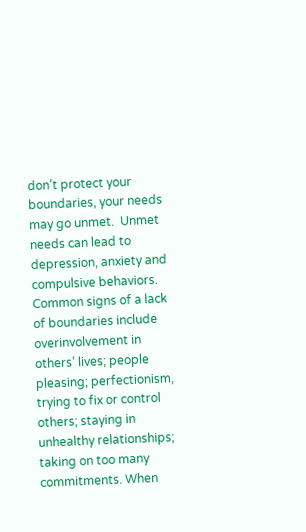don’t protect your boundaries, your needs may go unmet.  Unmet needs can lead to depression, anxiety and compulsive behaviors. Common signs of a lack of boundaries include overinvolvement in others’ lives; people pleasing; perfectionism, trying to fix or control others; staying in unhealthy relationships; taking on too many commitments. When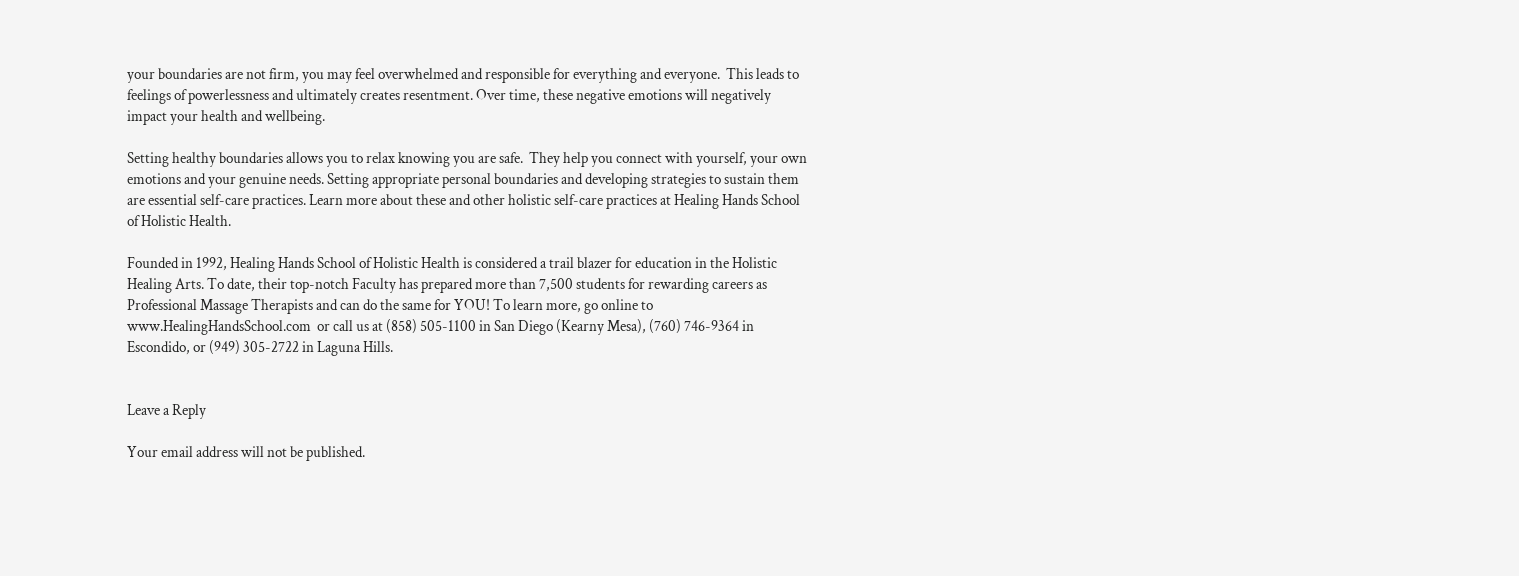your boundaries are not firm, you may feel overwhelmed and responsible for everything and everyone.  This leads to feelings of powerlessness and ultimately creates resentment. Over time, these negative emotions will negatively impact your health and wellbeing.

Setting healthy boundaries allows you to relax knowing you are safe.  They help you connect with yourself, your own emotions and your genuine needs. Setting appropriate personal boundaries and developing strategies to sustain them are essential self-care practices. Learn more about these and other holistic self-care practices at Healing Hands School of Holistic Health.

Founded in 1992, Healing Hands School of Holistic Health is considered a trail blazer for education in the Holistic Healing Arts. To date, their top-notch Faculty has prepared more than 7,500 students for rewarding careers as Professional Massage Therapists and can do the same for YOU! To learn more, go online to www.HealingHandsSchool.com  or call us at (858) 505-1100 in San Diego (Kearny Mesa), (760) 746-9364 in Escondido, or (949) 305-2722 in Laguna Hills.


Leave a Reply

Your email address will not be published.